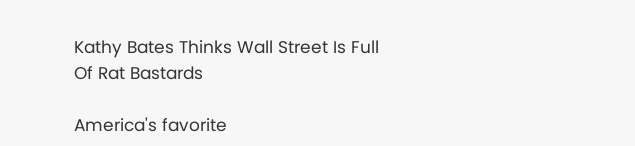Kathy Bates Thinks Wall Street Is Full Of Rat Bastards

America's favorite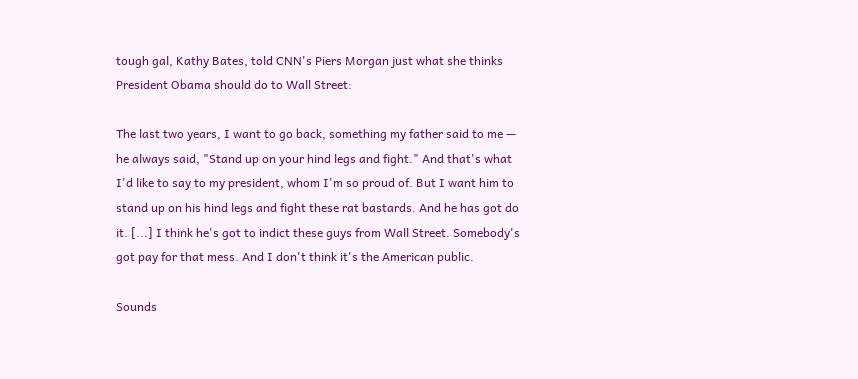tough gal, Kathy Bates, told CNN's Piers Morgan just what she thinks President Obama should do to Wall Street:

The last two years, I want to go back, something my father said to me — he always said, "Stand up on your hind legs and fight." And that's what I'd like to say to my president, whom I'm so proud of. But I want him to stand up on his hind legs and fight these rat bastards. And he has got do it. [...] I think he's got to indict these guys from Wall Street. Somebody's got pay for that mess. And I don't think it's the American public.

Sounds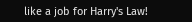like a job for Harry's Law!